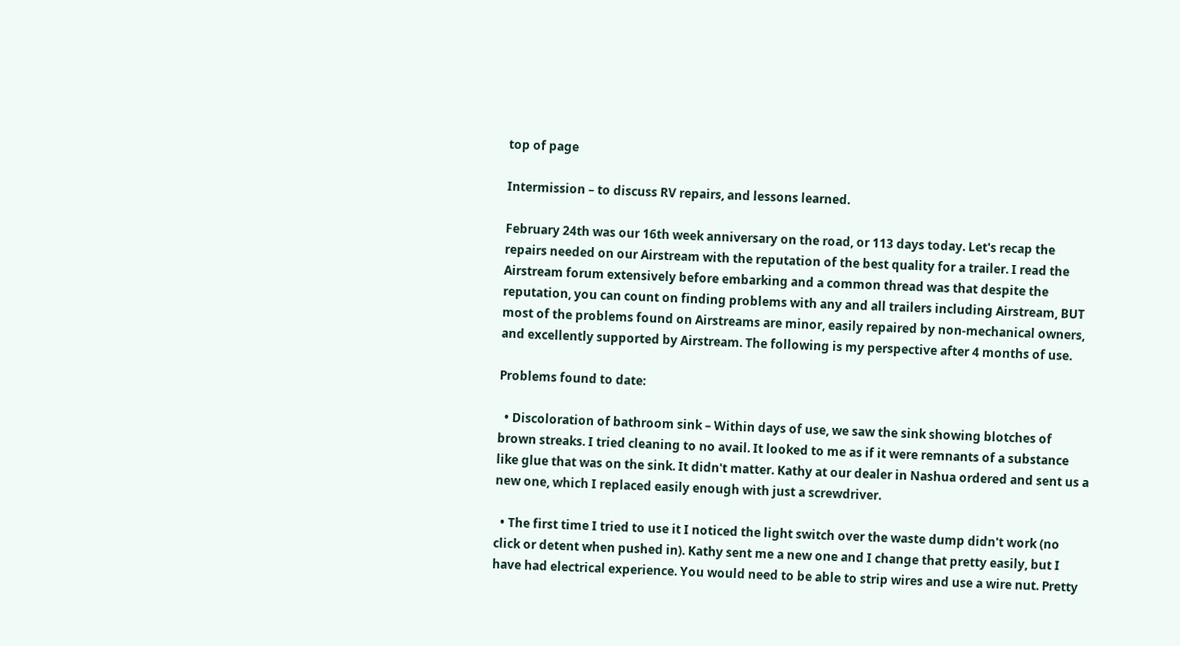top of page

Intermission – to discuss RV repairs, and lessons learned.

February 24th was our 16th week anniversary on the road, or 113 days today. Let's recap the repairs needed on our Airstream with the reputation of the best quality for a trailer. I read the Airstream forum extensively before embarking and a common thread was that despite the reputation, you can count on finding problems with any and all trailers including Airstream, BUT most of the problems found on Airstreams are minor, easily repaired by non-mechanical owners, and excellently supported by Airstream. The following is my perspective after 4 months of use.

Problems found to date:

  • Discoloration of bathroom sink – Within days of use, we saw the sink showing blotches of brown streaks. I tried cleaning to no avail. It looked to me as if it were remnants of a substance like glue that was on the sink. It didn't matter. Kathy at our dealer in Nashua ordered and sent us a new one, which I replaced easily enough with just a screwdriver.

  • The first time I tried to use it I noticed the light switch over the waste dump didn't work (no click or detent when pushed in). Kathy sent me a new one and I change that pretty easily, but I have had electrical experience. You would need to be able to strip wires and use a wire nut. Pretty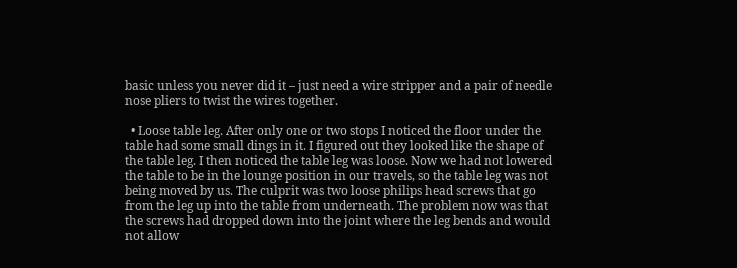basic unless you never did it – just need a wire stripper and a pair of needle nose pliers to twist the wires together.

  • Loose table leg. After only one or two stops I noticed the floor under the table had some small dings in it. I figured out they looked like the shape of the table leg. I then noticed the table leg was loose. Now we had not lowered the table to be in the lounge position in our travels, so the table leg was not being moved by us. The culprit was two loose philips head screws that go from the leg up into the table from underneath. The problem now was that the screws had dropped down into the joint where the leg bends and would not allow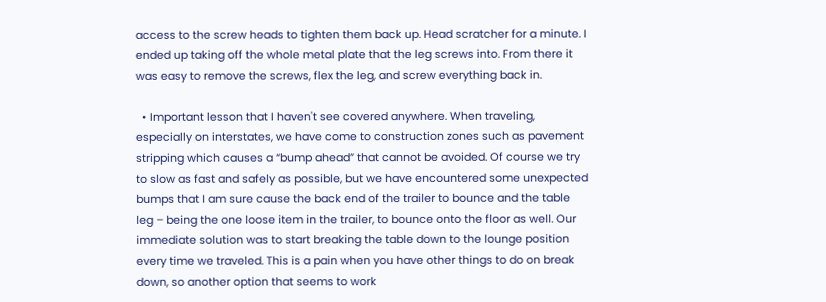access to the screw heads to tighten them back up. Head scratcher for a minute. I ended up taking off the whole metal plate that the leg screws into. From there it was easy to remove the screws, flex the leg, and screw everything back in.

  • Important lesson that I haven't see covered anywhere. When traveling, especially on interstates, we have come to construction zones such as pavement stripping which causes a “bump ahead” that cannot be avoided. Of course we try to slow as fast and safely as possible, but we have encountered some unexpected bumps that I am sure cause the back end of the trailer to bounce and the table leg – being the one loose item in the trailer, to bounce onto the floor as well. Our immediate solution was to start breaking the table down to the lounge position every time we traveled. This is a pain when you have other things to do on break down, so another option that seems to work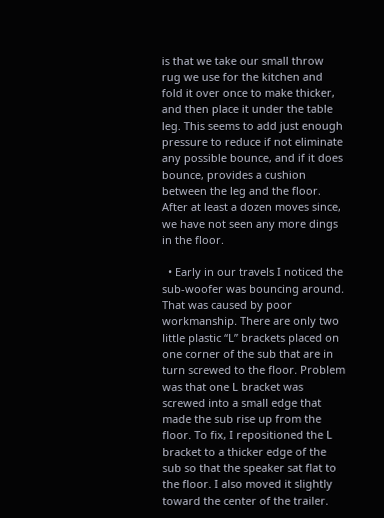is that we take our small throw rug we use for the kitchen and fold it over once to make thicker, and then place it under the table leg. This seems to add just enough pressure to reduce if not eliminate any possible bounce, and if it does bounce, provides a cushion between the leg and the floor. After at least a dozen moves since, we have not seen any more dings in the floor.

  • Early in our travels I noticed the sub-woofer was bouncing around. That was caused by poor workmanship. There are only two little plastic “L” brackets placed on one corner of the sub that are in turn screwed to the floor. Problem was that one L bracket was screwed into a small edge that made the sub rise up from the floor. To fix, I repositioned the L bracket to a thicker edge of the sub so that the speaker sat flat to the floor. I also moved it slightly toward the center of the trailer.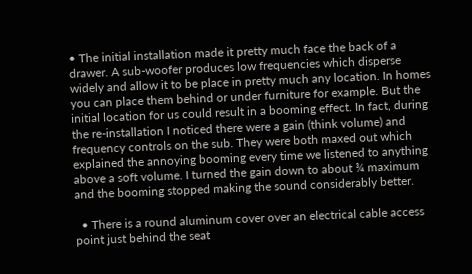• The initial installation made it pretty much face the back of a drawer. A sub-woofer produces low frequencies which disperse widely and allow it to be place in pretty much any location. In homes you can place them behind or under furniture for example. But the initial location for us could result in a booming effect. In fact, during the re-installation I noticed there were a gain (think volume) and frequency controls on the sub. They were both maxed out which explained the annoying booming every time we listened to anything above a soft volume. I turned the gain down to about ¾ maximum and the booming stopped making the sound considerably better.

  • There is a round aluminum cover over an electrical cable access point just behind the seat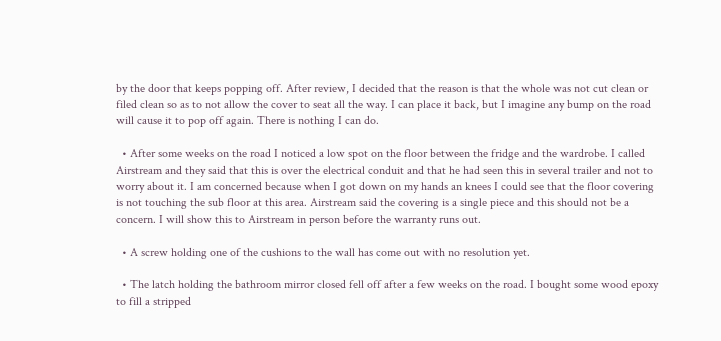by the door that keeps popping off. After review, I decided that the reason is that the whole was not cut clean or filed clean so as to not allow the cover to seat all the way. I can place it back, but I imagine any bump on the road will cause it to pop off again. There is nothing I can do.

  • After some weeks on the road I noticed a low spot on the floor between the fridge and the wardrobe. I called Airstream and they said that this is over the electrical conduit and that he had seen this in several trailer and not to worry about it. I am concerned because when I got down on my hands an knees I could see that the floor covering is not touching the sub floor at this area. Airstream said the covering is a single piece and this should not be a concern. I will show this to Airstream in person before the warranty runs out.

  • A screw holding one of the cushions to the wall has come out with no resolution yet.

  • The latch holding the bathroom mirror closed fell off after a few weeks on the road. I bought some wood epoxy to fill a stripped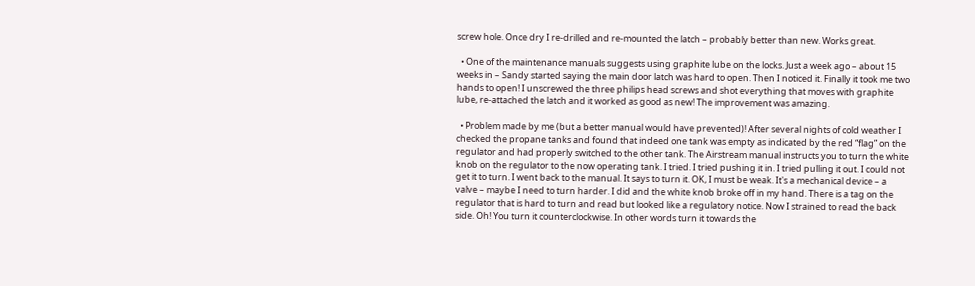screw hole. Once dry I re-drilled and re-mounted the latch – probably better than new. Works great.

  • One of the maintenance manuals suggests using graphite lube on the locks. Just a week ago – about 15 weeks in – Sandy started saying the main door latch was hard to open. Then I noticed it. Finally it took me two hands to open! I unscrewed the three philips head screws and shot everything that moves with graphite lube, re-attached the latch and it worked as good as new! The improvement was amazing.

  • Problem made by me (but a better manual would have prevented)! After several nights of cold weather I checked the propane tanks and found that indeed one tank was empty as indicated by the red “flag” on the regulator and had properly switched to the other tank. The Airstream manual instructs you to turn the white knob on the regulator to the now operating tank. I tried. I tried pushing it in. I tried pulling it out. I could not get it to turn. I went back to the manual. It says to turn it. OK, I must be weak. It's a mechanical device – a valve – maybe I need to turn harder. I did and the white knob broke off in my hand. There is a tag on the regulator that is hard to turn and read but looked like a regulatory notice. Now I strained to read the back side. Oh! You turn it counterclockwise. In other words turn it towards the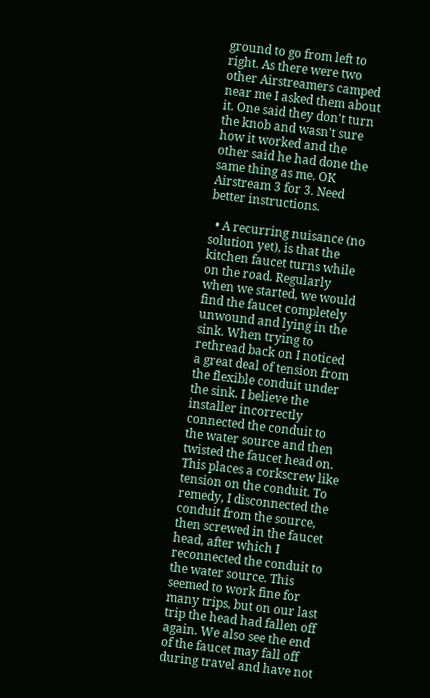ground to go from left to right. As there were two other Airstreamers camped near me I asked them about it. One said they don't turn the knob and wasn't sure how it worked and the other said he had done the same thing as me. OK Airstream 3 for 3. Need better instructions.

  • A recurring nuisance (no solution yet), is that the kitchen faucet turns while on the road. Regularly when we started, we would find the faucet completely unwound and lying in the sink. When trying to rethread back on I noticed a great deal of tension from the flexible conduit under the sink. I believe the installer incorrectly connected the conduit to the water source and then twisted the faucet head on. This places a corkscrew like tension on the conduit. To remedy, I disconnected the conduit from the source, then screwed in the faucet head, after which I reconnected the conduit to the water source. This seemed to work fine for many trips, but on our last trip the head had fallen off again. We also see the end of the faucet may fall off during travel and have not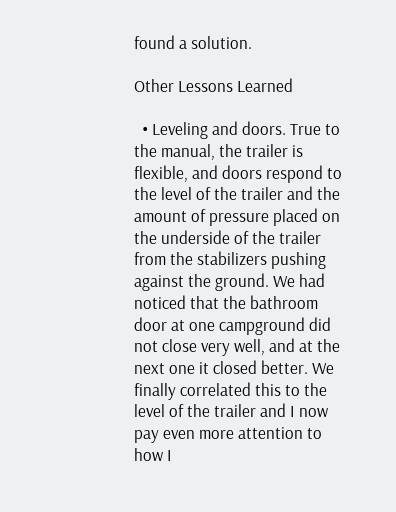found a solution.

Other Lessons Learned

  • Leveling and doors. True to the manual, the trailer is flexible, and doors respond to the level of the trailer and the amount of pressure placed on the underside of the trailer from the stabilizers pushing against the ground. We had noticed that the bathroom door at one campground did not close very well, and at the next one it closed better. We finally correlated this to the level of the trailer and I now pay even more attention to how I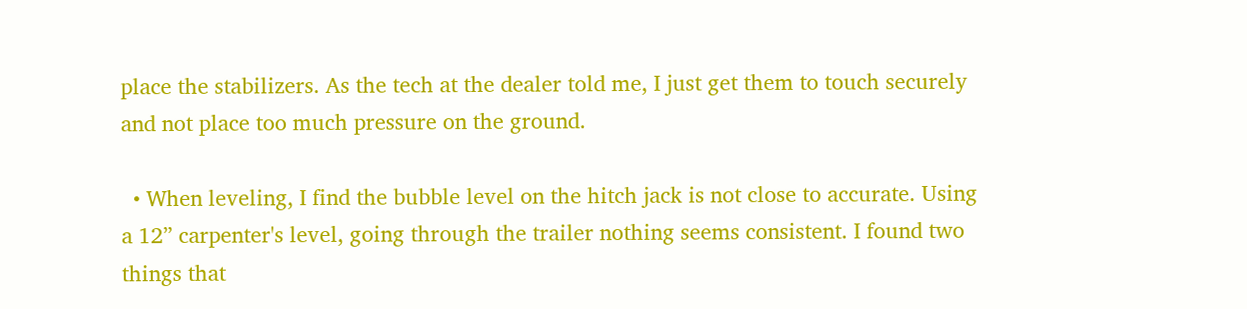place the stabilizers. As the tech at the dealer told me, I just get them to touch securely and not place too much pressure on the ground.

  • When leveling, I find the bubble level on the hitch jack is not close to accurate. Using a 12” carpenter's level, going through the trailer nothing seems consistent. I found two things that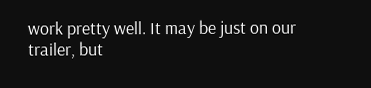work pretty well. It may be just on our trailer, but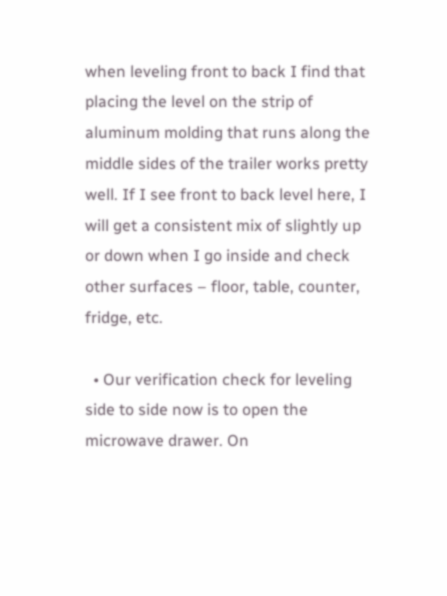when leveling front to back I find that placing the level on the strip of aluminum molding that runs along the middle sides of the trailer works pretty well. If I see front to back level here, I will get a consistent mix of slightly up or down when I go inside and check other surfaces – floor, table, counter, fridge, etc.

  • Our verification check for leveling side to side now is to open the microwave drawer. On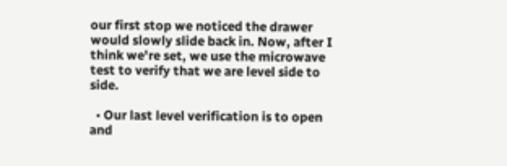our first stop we noticed the drawer would slowly slide back in. Now, after I think we're set, we use the microwave test to verify that we are level side to side.

  • Our last level verification is to open and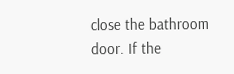close the bathroom door. If the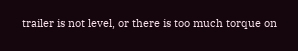trailer is not level, or there is too much torque on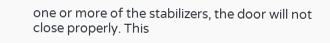one or more of the stabilizers, the door will not close properly. This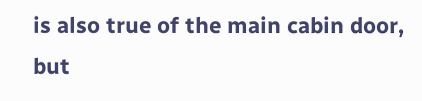is also true of the main cabin door, but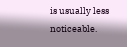is usually less noticeable.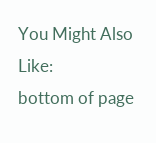You Might Also Like:
bottom of page